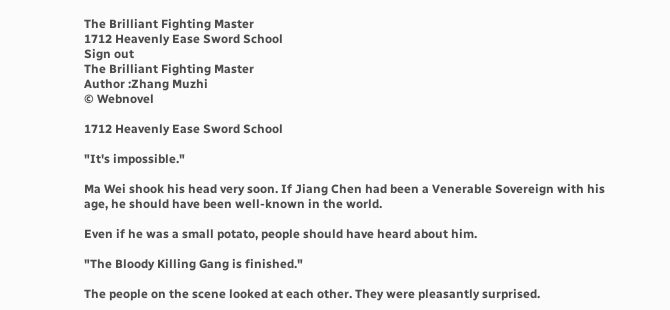The Brilliant Fighting Master
1712 Heavenly Ease Sword School
Sign out
The Brilliant Fighting Master
Author :Zhang Muzhi
© Webnovel

1712 Heavenly Ease Sword School

"It's impossible."

Ma Wei shook his head very soon. If Jiang Chen had been a Venerable Sovereign with his age, he should have been well-known in the world.

Even if he was a small potato, people should have heard about him.

"The Bloody Killing Gang is finished."

The people on the scene looked at each other. They were pleasantly surprised.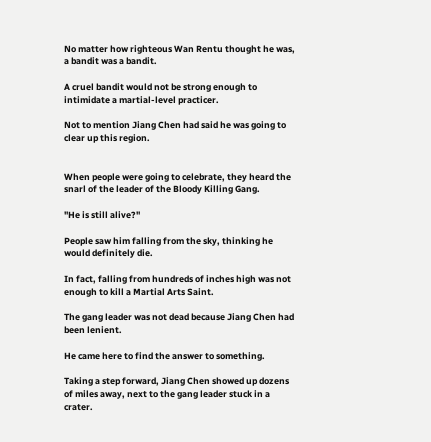No matter how righteous Wan Rentu thought he was, a bandit was a bandit.

A cruel bandit would not be strong enough to intimidate a martial-level practicer.

Not to mention Jiang Chen had said he was going to clear up this region.


When people were going to celebrate, they heard the snarl of the leader of the Bloody Killing Gang.

"He is still alive?"

People saw him falling from the sky, thinking he would definitely die.

In fact, falling from hundreds of inches high was not enough to kill a Martial Arts Saint.

The gang leader was not dead because Jiang Chen had been lenient.

He came here to find the answer to something.

Taking a step forward, Jiang Chen showed up dozens of miles away, next to the gang leader stuck in a crater.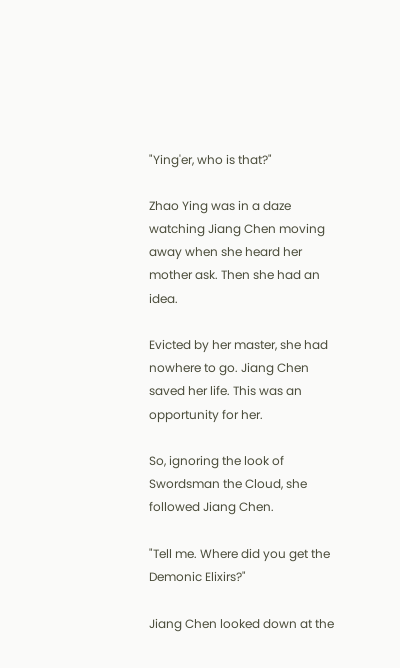"Ying'er, who is that?"

Zhao Ying was in a daze watching Jiang Chen moving away when she heard her mother ask. Then she had an idea.

Evicted by her master, she had nowhere to go. Jiang Chen saved her life. This was an opportunity for her.

So, ignoring the look of Swordsman the Cloud, she followed Jiang Chen.

"Tell me. Where did you get the Demonic Elixirs?"

Jiang Chen looked down at the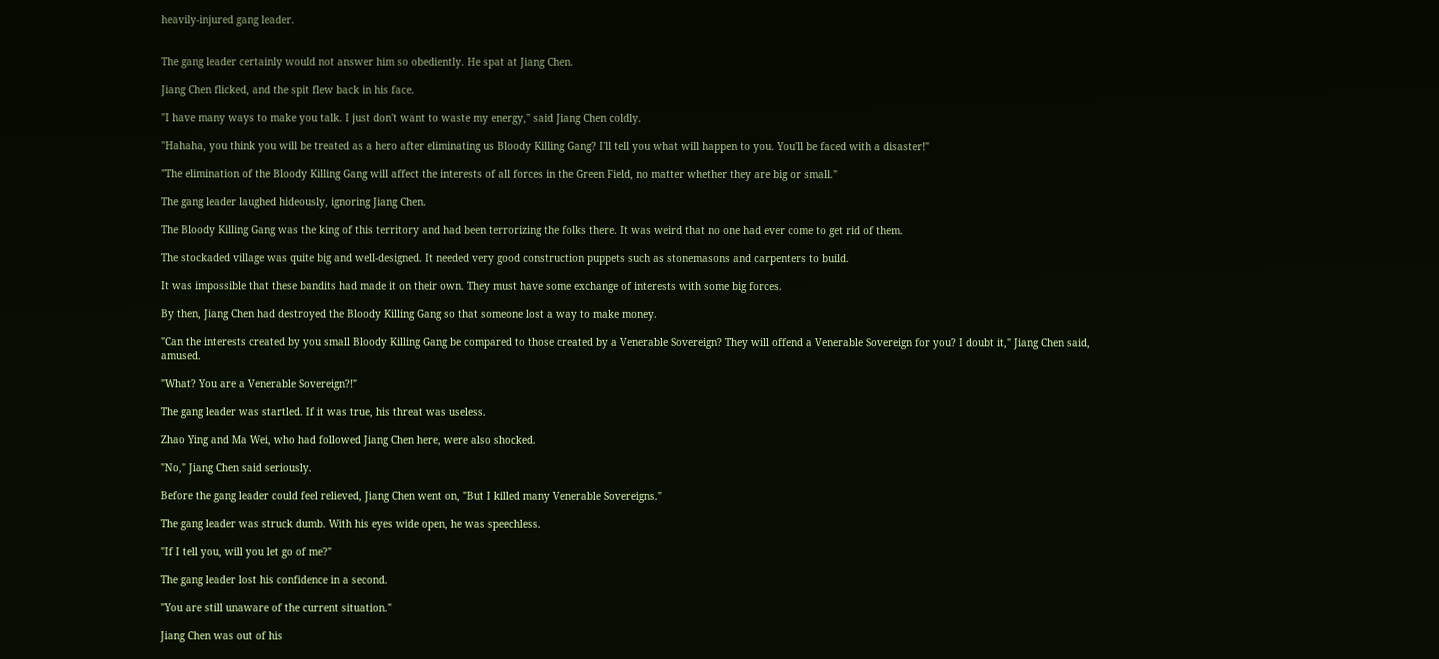heavily-injured gang leader.


The gang leader certainly would not answer him so obediently. He spat at Jiang Chen.

Jiang Chen flicked, and the spit flew back in his face.

"I have many ways to make you talk. I just don't want to waste my energy," said Jiang Chen coldly.

"Hahaha, you think you will be treated as a hero after eliminating us Bloody Killing Gang? I'll tell you what will happen to you. You'll be faced with a disaster!"

"The elimination of the Bloody Killing Gang will affect the interests of all forces in the Green Field, no matter whether they are big or small."

The gang leader laughed hideously, ignoring Jiang Chen.

The Bloody Killing Gang was the king of this territory and had been terrorizing the folks there. It was weird that no one had ever come to get rid of them.

The stockaded village was quite big and well-designed. It needed very good construction puppets such as stonemasons and carpenters to build.

It was impossible that these bandits had made it on their own. They must have some exchange of interests with some big forces.

By then, Jiang Chen had destroyed the Bloody Killing Gang so that someone lost a way to make money.

"Can the interests created by you small Bloody Killing Gang be compared to those created by a Venerable Sovereign? They will offend a Venerable Sovereign for you? I doubt it," Jiang Chen said, amused.

"What? You are a Venerable Sovereign?!"

The gang leader was startled. If it was true, his threat was useless.

Zhao Ying and Ma Wei, who had followed Jiang Chen here, were also shocked.

"No," Jiang Chen said seriously.

Before the gang leader could feel relieved, Jiang Chen went on, "But I killed many Venerable Sovereigns."

The gang leader was struck dumb. With his eyes wide open, he was speechless.

"If I tell you, will you let go of me?"

The gang leader lost his confidence in a second.

"You are still unaware of the current situation."

Jiang Chen was out of his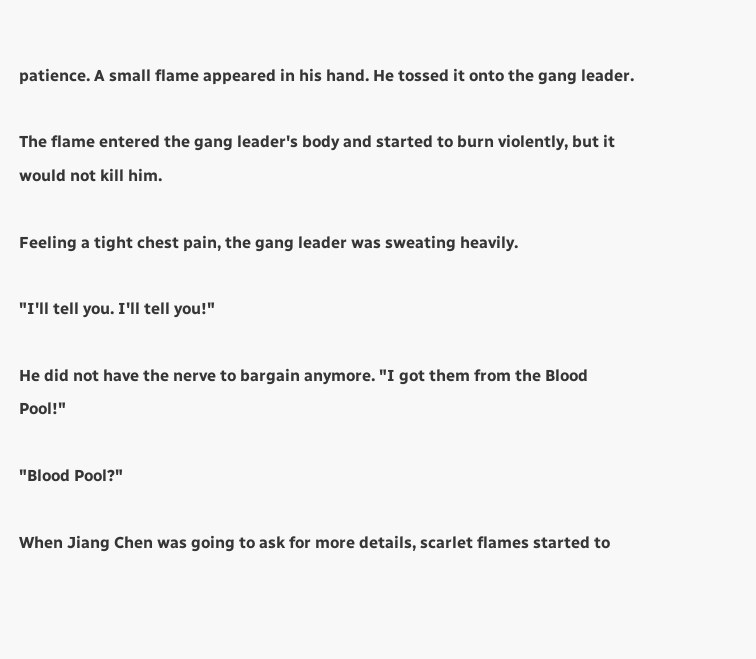patience. A small flame appeared in his hand. He tossed it onto the gang leader.

The flame entered the gang leader's body and started to burn violently, but it would not kill him.

Feeling a tight chest pain, the gang leader was sweating heavily.

"I'll tell you. I'll tell you!"

He did not have the nerve to bargain anymore. "I got them from the Blood Pool!"

"Blood Pool?"

When Jiang Chen was going to ask for more details, scarlet flames started to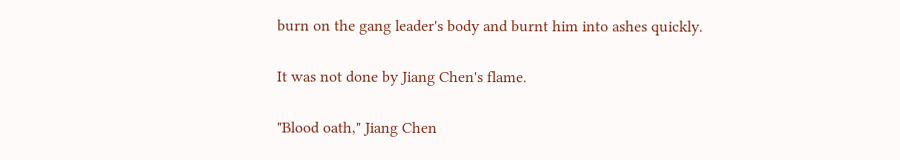burn on the gang leader's body and burnt him into ashes quickly.

It was not done by Jiang Chen's flame.

"Blood oath," Jiang Chen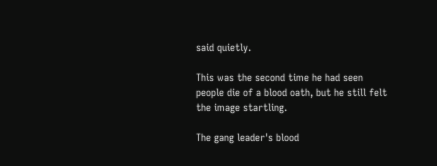said quietly.

This was the second time he had seen people die of a blood oath, but he still felt the image startling.

The gang leader's blood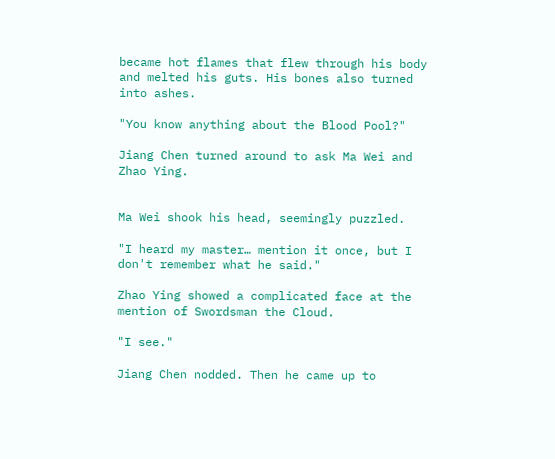became hot flames that flew through his body and melted his guts. His bones also turned into ashes.

"You know anything about the Blood Pool?"

Jiang Chen turned around to ask Ma Wei and Zhao Ying.


Ma Wei shook his head, seemingly puzzled.

"I heard my master… mention it once, but I don't remember what he said."

Zhao Ying showed a complicated face at the mention of Swordsman the Cloud.

"I see."

Jiang Chen nodded. Then he came up to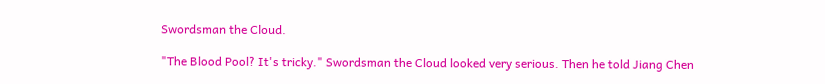Swordsman the Cloud.

"The Blood Pool? It's tricky." Swordsman the Cloud looked very serious. Then he told Jiang Chen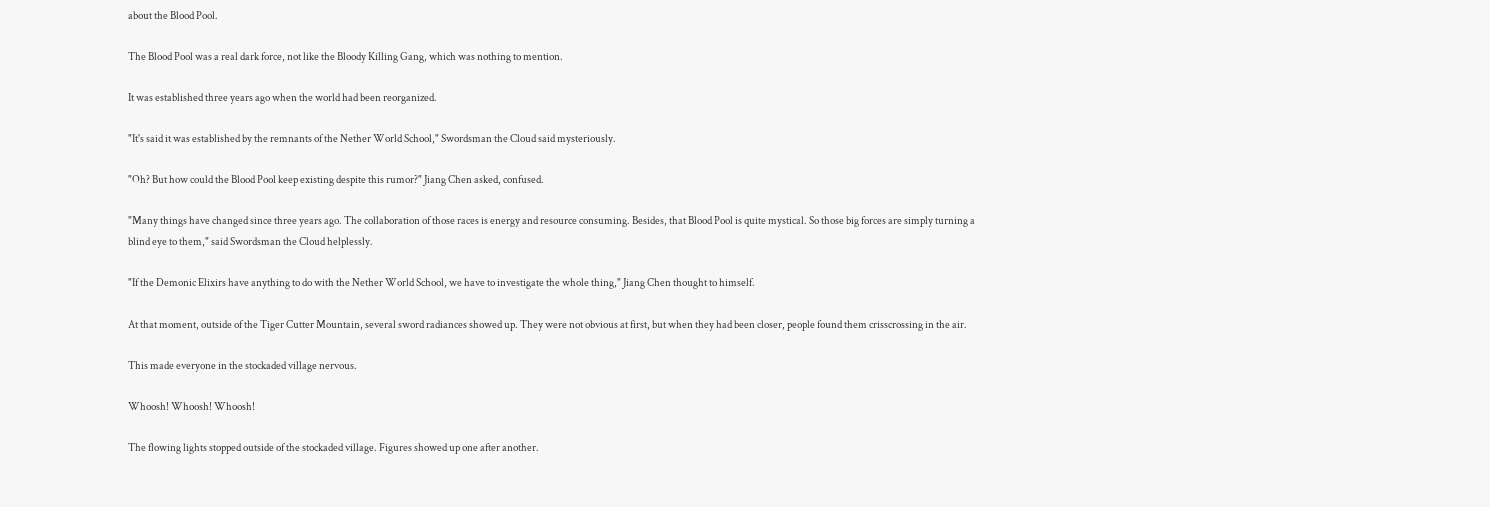about the Blood Pool.

The Blood Pool was a real dark force, not like the Bloody Killing Gang, which was nothing to mention.

It was established three years ago when the world had been reorganized.

"It's said it was established by the remnants of the Nether World School," Swordsman the Cloud said mysteriously.

"Oh? But how could the Blood Pool keep existing despite this rumor?" Jiang Chen asked, confused.

"Many things have changed since three years ago. The collaboration of those races is energy and resource consuming. Besides, that Blood Pool is quite mystical. So those big forces are simply turning a blind eye to them," said Swordsman the Cloud helplessly.

"If the Demonic Elixirs have anything to do with the Nether World School, we have to investigate the whole thing," Jiang Chen thought to himself.

At that moment, outside of the Tiger Cutter Mountain, several sword radiances showed up. They were not obvious at first, but when they had been closer, people found them crisscrossing in the air.

This made everyone in the stockaded village nervous.

Whoosh! Whoosh! Whoosh!

The flowing lights stopped outside of the stockaded village. Figures showed up one after another.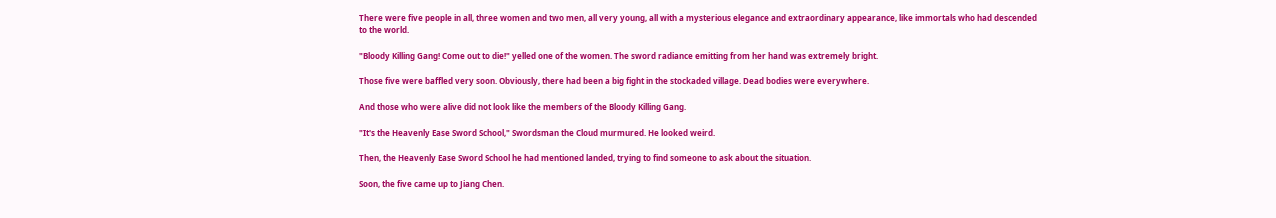There were five people in all, three women and two men, all very young, all with a mysterious elegance and extraordinary appearance, like immortals who had descended to the world.

"Bloody Killing Gang! Come out to die!" yelled one of the women. The sword radiance emitting from her hand was extremely bright.

Those five were baffled very soon. Obviously, there had been a big fight in the stockaded village. Dead bodies were everywhere.

And those who were alive did not look like the members of the Bloody Killing Gang.

"It's the Heavenly Ease Sword School," Swordsman the Cloud murmured. He looked weird.

Then, the Heavenly Ease Sword School he had mentioned landed, trying to find someone to ask about the situation.

Soon, the five came up to Jiang Chen.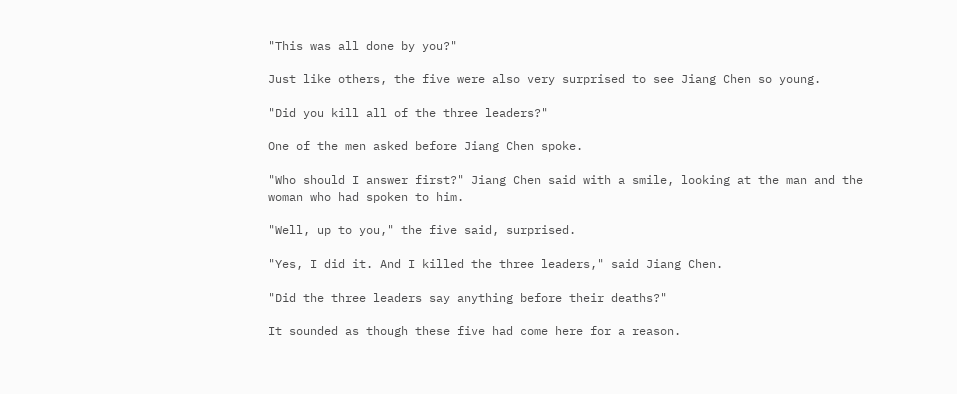"This was all done by you?"

Just like others, the five were also very surprised to see Jiang Chen so young.

"Did you kill all of the three leaders?"

One of the men asked before Jiang Chen spoke.

"Who should I answer first?" Jiang Chen said with a smile, looking at the man and the woman who had spoken to him.

"Well, up to you," the five said, surprised.

"Yes, I did it. And I killed the three leaders," said Jiang Chen.

"Did the three leaders say anything before their deaths?"

It sounded as though these five had come here for a reason.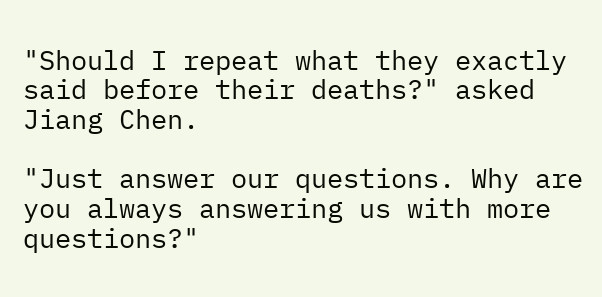"Should I repeat what they exactly said before their deaths?" asked Jiang Chen.

"Just answer our questions. Why are you always answering us with more questions?"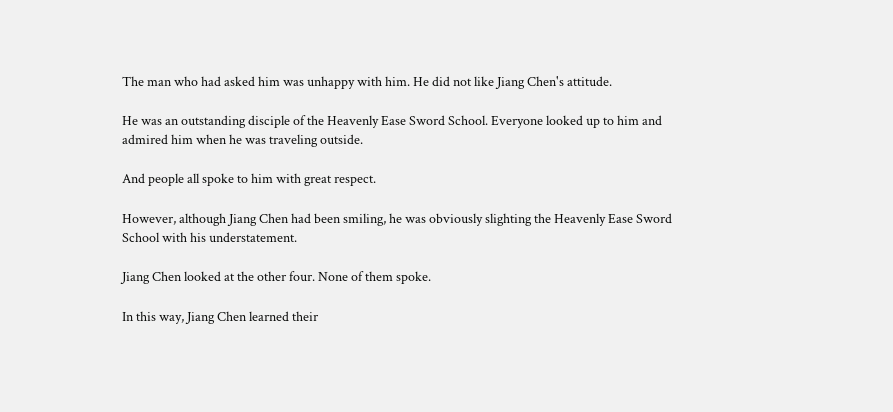The man who had asked him was unhappy with him. He did not like Jiang Chen's attitude.

He was an outstanding disciple of the Heavenly Ease Sword School. Everyone looked up to him and admired him when he was traveling outside.

And people all spoke to him with great respect.

However, although Jiang Chen had been smiling, he was obviously slighting the Heavenly Ease Sword School with his understatement.

Jiang Chen looked at the other four. None of them spoke.

In this way, Jiang Chen learned their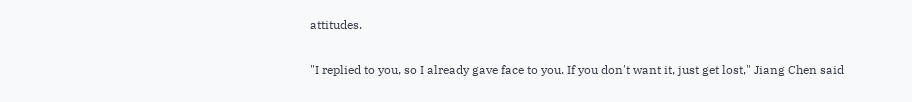attitudes.

"I replied to you, so I already gave face to you. If you don't want it, just get lost," Jiang Chen said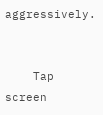aggressively.


    Tap screen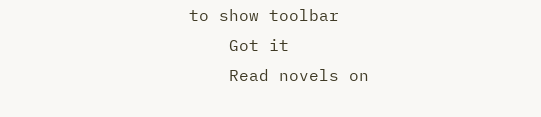to show toolbar
    Got it
    Read novels on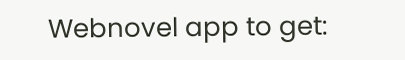Webnovel app to get: